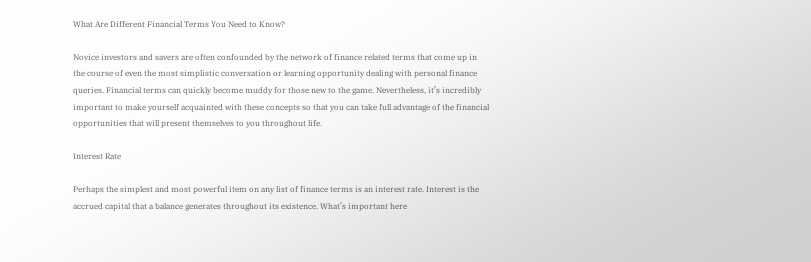What Are Different Financial Terms You Need to Know?

Novice investors and savers are often confounded by the network of finance related terms that come up in the course of even the most simplistic conversation or learning opportunity dealing with personal finance queries. Financial terms can quickly become muddy for those new to the game. Nevertheless, it’s incredibly important to make yourself acquainted with these concepts so that you can take full advantage of the financial opportunities that will present themselves to you throughout life.

Interest Rate

Perhaps the simplest and most powerful item on any list of finance terms is an interest rate. Interest is the accrued capital that a balance generates throughout its existence. What’s important here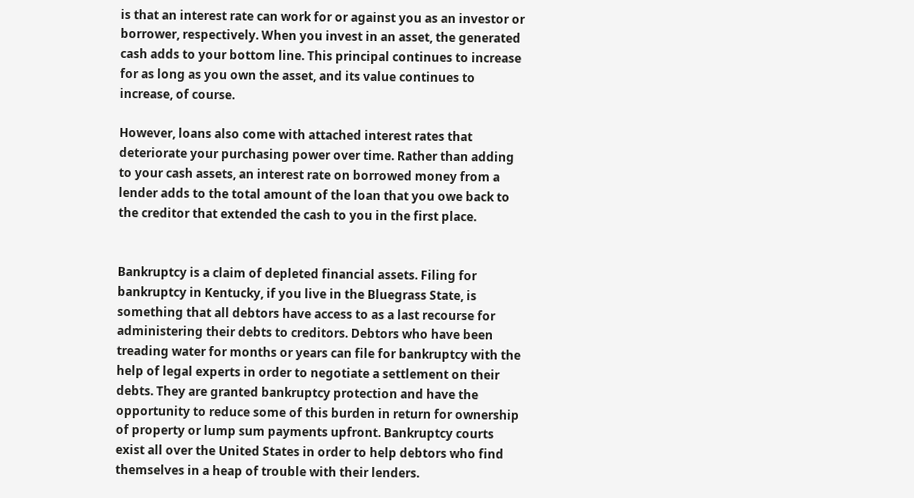is that an interest rate can work for or against you as an investor or borrower, respectively. When you invest in an asset, the generated cash adds to your bottom line. This principal continues to increase for as long as you own the asset, and its value continues to increase, of course.

However, loans also come with attached interest rates that deteriorate your purchasing power over time. Rather than adding to your cash assets, an interest rate on borrowed money from a lender adds to the total amount of the loan that you owe back to the creditor that extended the cash to you in the first place.


Bankruptcy is a claim of depleted financial assets. Filing for bankruptcy in Kentucky, if you live in the Bluegrass State, is something that all debtors have access to as a last recourse for administering their debts to creditors. Debtors who have been treading water for months or years can file for bankruptcy with the help of legal experts in order to negotiate a settlement on their debts. They are granted bankruptcy protection and have the opportunity to reduce some of this burden in return for ownership of property or lump sum payments upfront. Bankruptcy courts exist all over the United States in order to help debtors who find themselves in a heap of trouble with their lenders.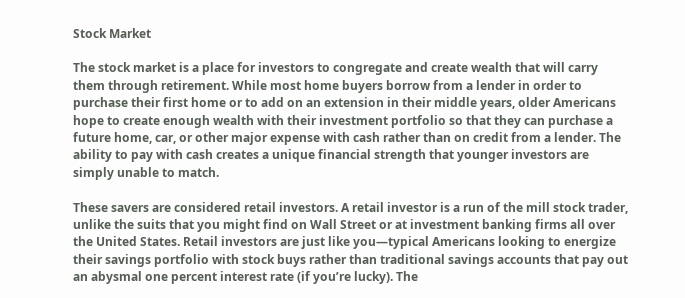Stock Market

The stock market is a place for investors to congregate and create wealth that will carry them through retirement. While most home buyers borrow from a lender in order to purchase their first home or to add on an extension in their middle years, older Americans hope to create enough wealth with their investment portfolio so that they can purchase a future home, car, or other major expense with cash rather than on credit from a lender. The ability to pay with cash creates a unique financial strength that younger investors are simply unable to match.

These savers are considered retail investors. A retail investor is a run of the mill stock trader, unlike the suits that you might find on Wall Street or at investment banking firms all over the United States. Retail investors are just like you—typical Americans looking to energize their savings portfolio with stock buys rather than traditional savings accounts that pay out an abysmal one percent interest rate (if you’re lucky). The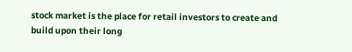stock market is the place for retail investors to create and build upon their long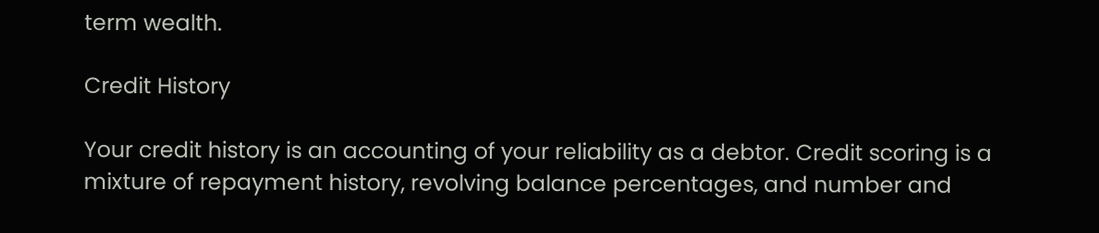term wealth.

Credit History

Your credit history is an accounting of your reliability as a debtor. Credit scoring is a mixture of repayment history, revolving balance percentages, and number and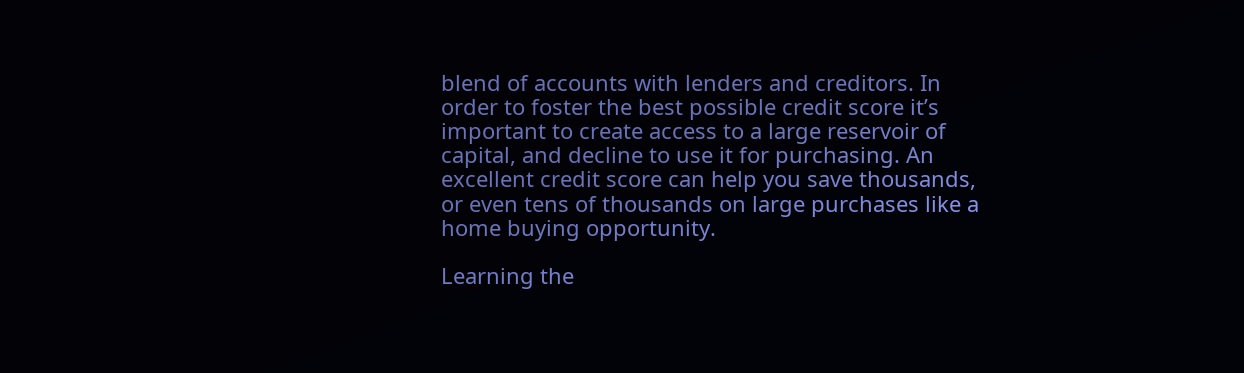blend of accounts with lenders and creditors. In order to foster the best possible credit score it’s important to create access to a large reservoir of capital, and decline to use it for purchasing. An excellent credit score can help you save thousands, or even tens of thousands on large purchases like a home buying opportunity.

Learning the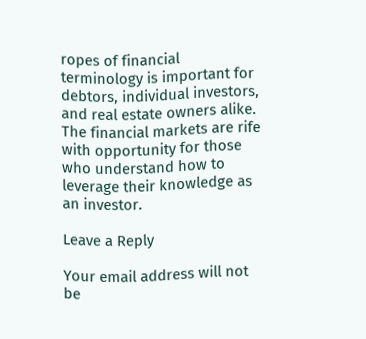ropes of financial terminology is important for debtors, individual investors, and real estate owners alike. The financial markets are rife with opportunity for those who understand how to leverage their knowledge as an investor.

Leave a Reply

Your email address will not be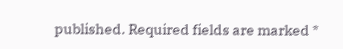published. Required fields are marked *